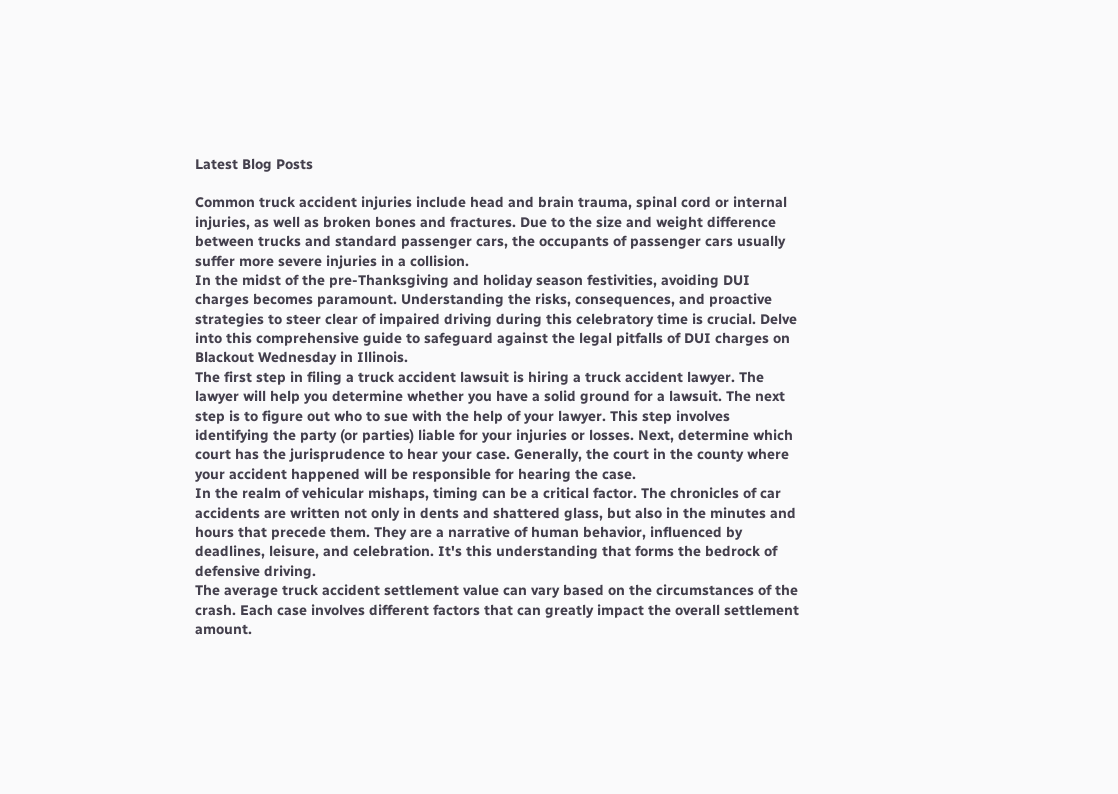Latest Blog Posts

Common truck accident injuries include head and brain trauma, spinal cord or internal injuries, as well as broken bones and fractures. Due to the size and weight difference between trucks and standard passenger cars, the occupants of passenger cars usually suffer more severe injuries in a collision.
In the midst of the pre-Thanksgiving and holiday season festivities, avoiding DUI charges becomes paramount. Understanding the risks, consequences, and proactive strategies to steer clear of impaired driving during this celebratory time is crucial. Delve into this comprehensive guide to safeguard against the legal pitfalls of DUI charges on Blackout Wednesday in Illinois.
The first step in filing a truck accident lawsuit is hiring a truck accident lawyer. The lawyer will help you determine whether you have a solid ground for a lawsuit. The next step is to figure out who to sue with the help of your lawyer. This step involves identifying the party (or parties) liable for your injuries or losses. Next, determine which court has the jurisprudence to hear your case. Generally, the court in the county where your accident happened will be responsible for hearing the case.
In the realm of vehicular mishaps, timing can be a critical factor. The chronicles of car accidents are written not only in dents and shattered glass, but also in the minutes and hours that precede them. They are a narrative of human behavior, influenced by deadlines, leisure, and celebration. It's this understanding that forms the bedrock of defensive driving.
The average truck accident settlement value can vary based on the circumstances of the crash. Each case involves different factors that can greatly impact the overall settlement amount.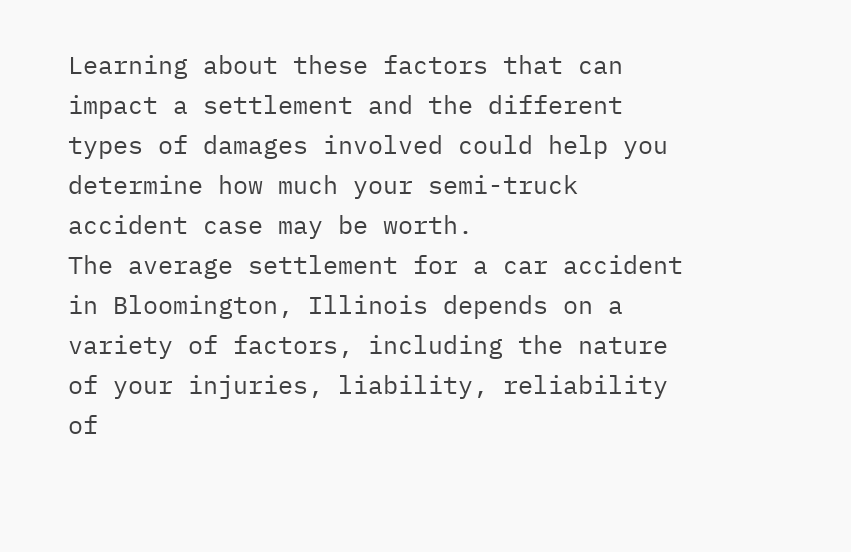Learning about these factors that can impact a settlement and the different types of damages involved could help you determine how much your semi-truck accident case may be worth.
The average settlement for a car accident in Bloomington, Illinois depends on a variety of factors, including the nature of your injuries, liability, reliability of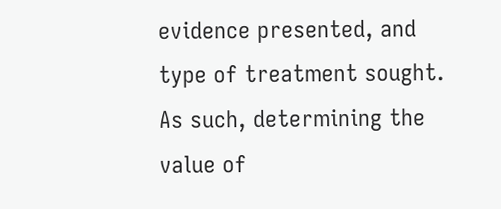evidence presented, and type of treatment sought. As such, determining the value of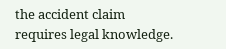the accident claim requires legal knowledge.